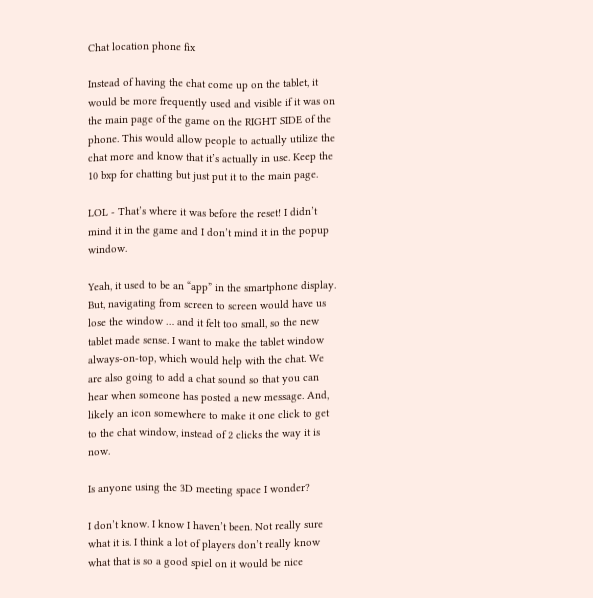Chat location phone fix

Instead of having the chat come up on the tablet, it would be more frequently used and visible if it was on the main page of the game on the RIGHT SIDE of the phone. This would allow people to actually utilize the chat more and know that it’s actually in use. Keep the 10 bxp for chatting but just put it to the main page.

LOL - That’s where it was before the reset! I didn’t mind it in the game and I don’t mind it in the popup window.

Yeah, it used to be an “app” in the smartphone display. But, navigating from screen to screen would have us lose the window … and it felt too small, so the new tablet made sense. I want to make the tablet window always-on-top, which would help with the chat. We are also going to add a chat sound so that you can hear when someone has posted a new message. And, likely an icon somewhere to make it one click to get to the chat window, instead of 2 clicks the way it is now.

Is anyone using the 3D meeting space I wonder?

I don’t know. I know I haven’t been. Not really sure what it is. I think a lot of players don’t really know what that is so a good spiel on it would be nice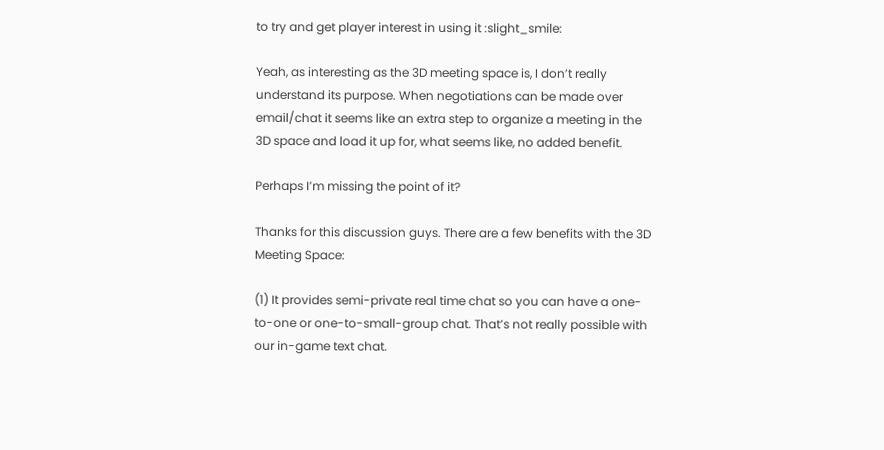to try and get player interest in using it :slight_smile:

Yeah, as interesting as the 3D meeting space is, I don’t really understand its purpose. When negotiations can be made over email/chat it seems like an extra step to organize a meeting in the 3D space and load it up for, what seems like, no added benefit.

Perhaps I’m missing the point of it?

Thanks for this discussion guys. There are a few benefits with the 3D Meeting Space:

(1) It provides semi-private real time chat so you can have a one-to-one or one-to-small-group chat. That’s not really possible with our in-game text chat.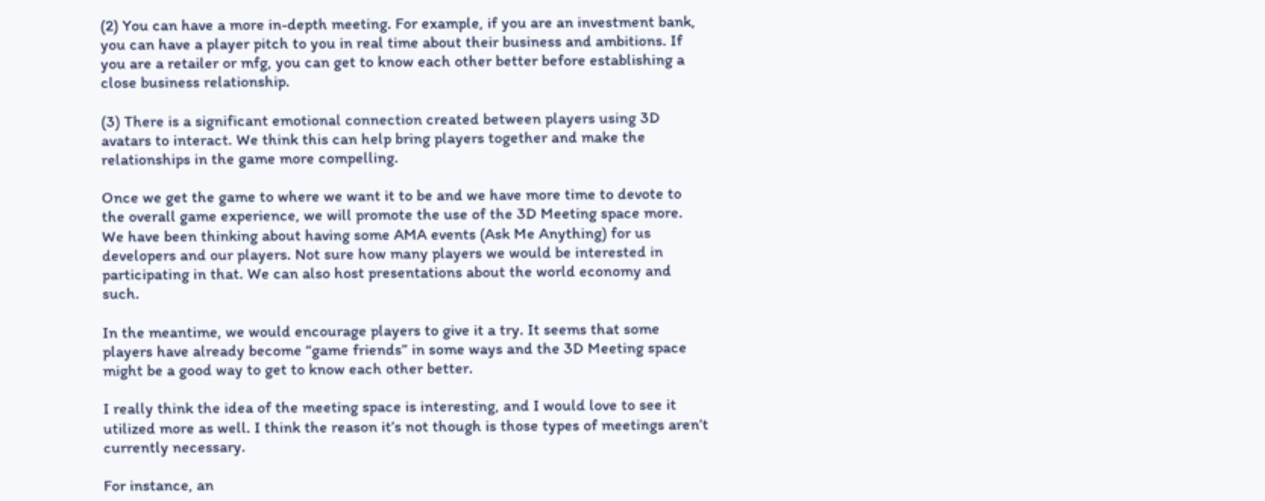(2) You can have a more in-depth meeting. For example, if you are an investment bank, you can have a player pitch to you in real time about their business and ambitions. If you are a retailer or mfg, you can get to know each other better before establishing a close business relationship.

(3) There is a significant emotional connection created between players using 3D avatars to interact. We think this can help bring players together and make the relationships in the game more compelling.

Once we get the game to where we want it to be and we have more time to devote to the overall game experience, we will promote the use of the 3D Meeting space more. We have been thinking about having some AMA events (Ask Me Anything) for us developers and our players. Not sure how many players we would be interested in participating in that. We can also host presentations about the world economy and such.

In the meantime, we would encourage players to give it a try. It seems that some players have already become “game friends” in some ways and the 3D Meeting space might be a good way to get to know each other better.

I really think the idea of the meeting space is interesting, and I would love to see it utilized more as well. I think the reason it’s not though is those types of meetings aren’t currently necessary.

For instance, an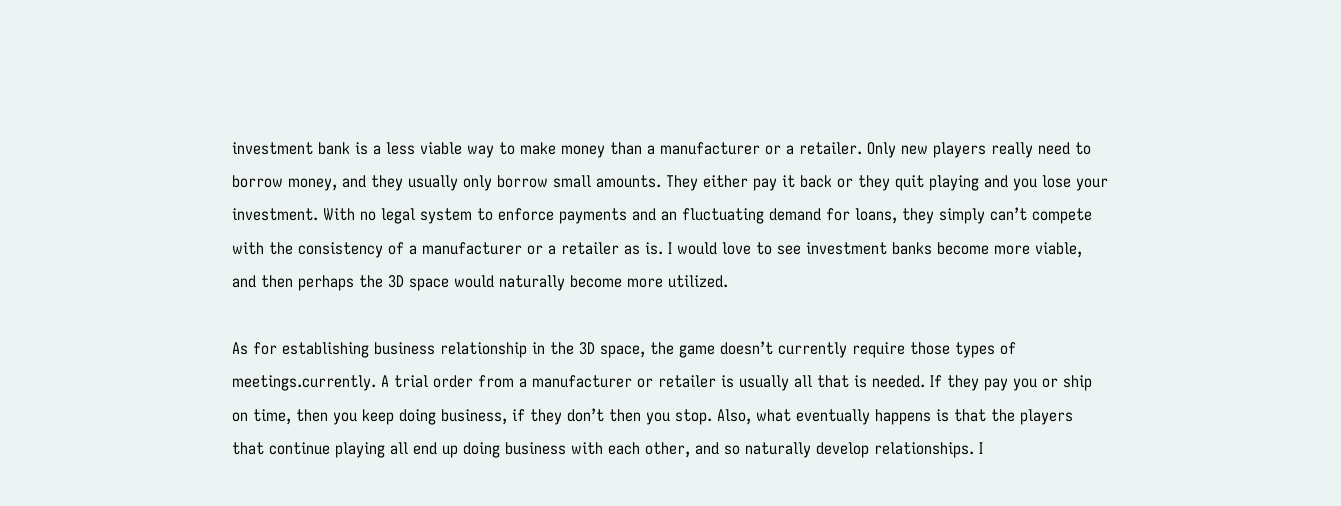investment bank is a less viable way to make money than a manufacturer or a retailer. Only new players really need to borrow money, and they usually only borrow small amounts. They either pay it back or they quit playing and you lose your investment. With no legal system to enforce payments and an fluctuating demand for loans, they simply can’t compete with the consistency of a manufacturer or a retailer as is. I would love to see investment banks become more viable, and then perhaps the 3D space would naturally become more utilized.

As for establishing business relationship in the 3D space, the game doesn’t currently require those types of meetings.currently. A trial order from a manufacturer or retailer is usually all that is needed. If they pay you or ship on time, then you keep doing business, if they don’t then you stop. Also, what eventually happens is that the players that continue playing all end up doing business with each other, and so naturally develop relationships. I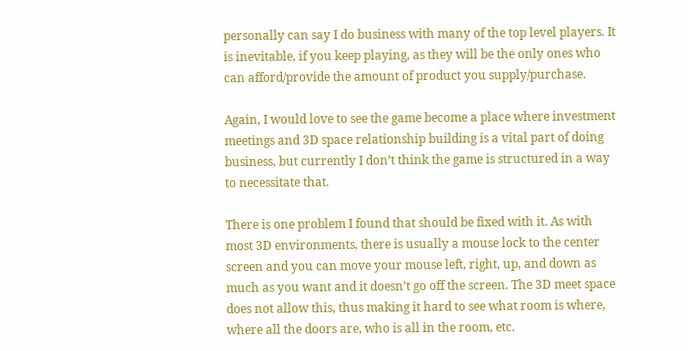personally can say I do business with many of the top level players. It is inevitable, if you keep playing, as they will be the only ones who can afford/provide the amount of product you supply/purchase.

Again, I would love to see the game become a place where investment meetings and 3D space relationship building is a vital part of doing business, but currently I don’t think the game is structured in a way to necessitate that.

There is one problem I found that should be fixed with it. As with most 3D environments, there is usually a mouse lock to the center screen and you can move your mouse left, right, up, and down as much as you want and it doesn’t go off the screen. The 3D meet space does not allow this, thus making it hard to see what room is where, where all the doors are, who is all in the room, etc.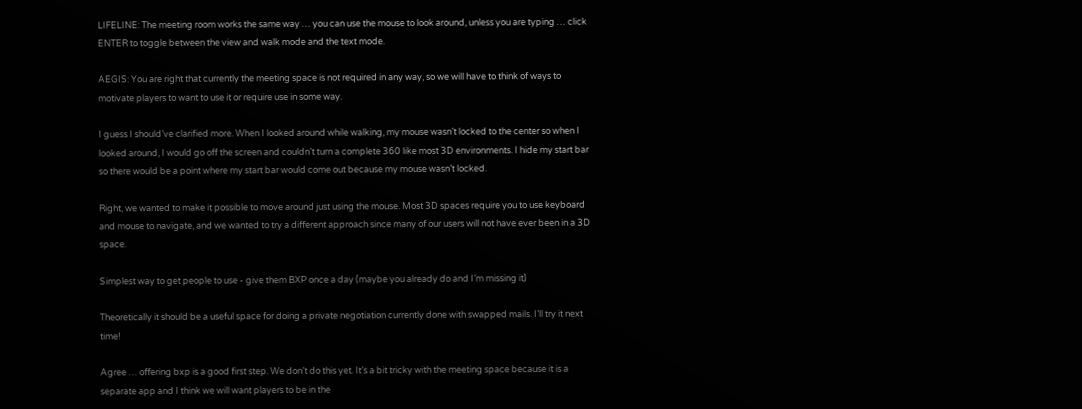LIFELINE: The meeting room works the same way … you can use the mouse to look around, unless you are typing … click ENTER to toggle between the view and walk mode and the text mode.

AEGIS: You are right that currently the meeting space is not required in any way, so we will have to think of ways to motivate players to want to use it or require use in some way.

I guess I should’ve clarified more. When I looked around while walking, my mouse wasn’t locked to the center so when I looked around, I would go off the screen and couldn’t turn a complete 360 like most 3D environments. I hide my start bar so there would be a point where my start bar would come out because my mouse wasn’t locked.

Right, we wanted to make it possible to move around just using the mouse. Most 3D spaces require you to use keyboard and mouse to navigate, and we wanted to try a different approach since many of our users will not have ever been in a 3D space.

Simplest way to get people to use - give them BXP once a day (maybe you already do and I’m missing it)

Theoretically it should be a useful space for doing a private negotiation currently done with swapped mails. I’ll try it next time!

Agree … offering bxp is a good first step. We don’t do this yet. It’s a bit tricky with the meeting space because it is a separate app and I think we will want players to be in the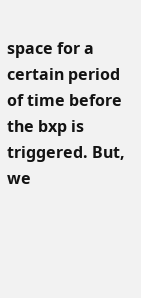space for a certain period of time before the bxp is triggered. But, we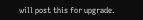will post this for upgrade.